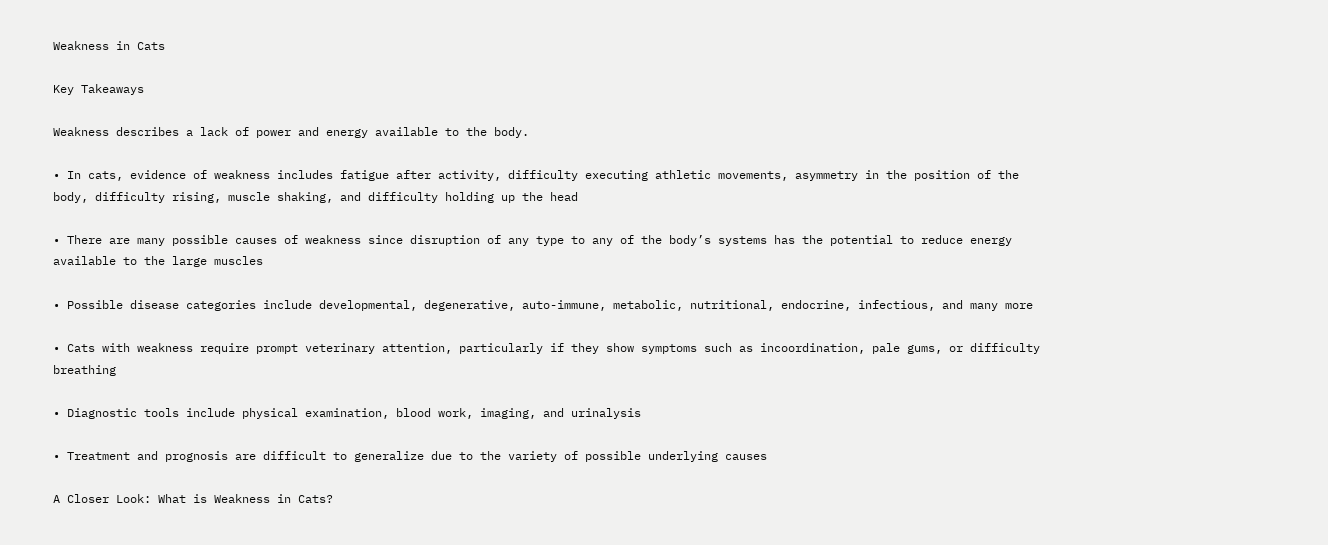Weakness in Cats

Key Takeaways

Weakness describes a lack of power and energy available to the body.

• In cats, evidence of weakness includes fatigue after activity, difficulty executing athletic movements, asymmetry in the position of the body, difficulty rising, muscle shaking, and difficulty holding up the head

• There are many possible causes of weakness since disruption of any type to any of the body’s systems has the potential to reduce energy available to the large muscles

• Possible disease categories include developmental, degenerative, auto-immune, metabolic, nutritional, endocrine, infectious, and many more

• Cats with weakness require prompt veterinary attention, particularly if they show symptoms such as incoordination, pale gums, or difficulty breathing

• Diagnostic tools include physical examination, blood work, imaging, and urinalysis

• Treatment and prognosis are difficult to generalize due to the variety of possible underlying causes

A Closer Look: What is Weakness in Cats?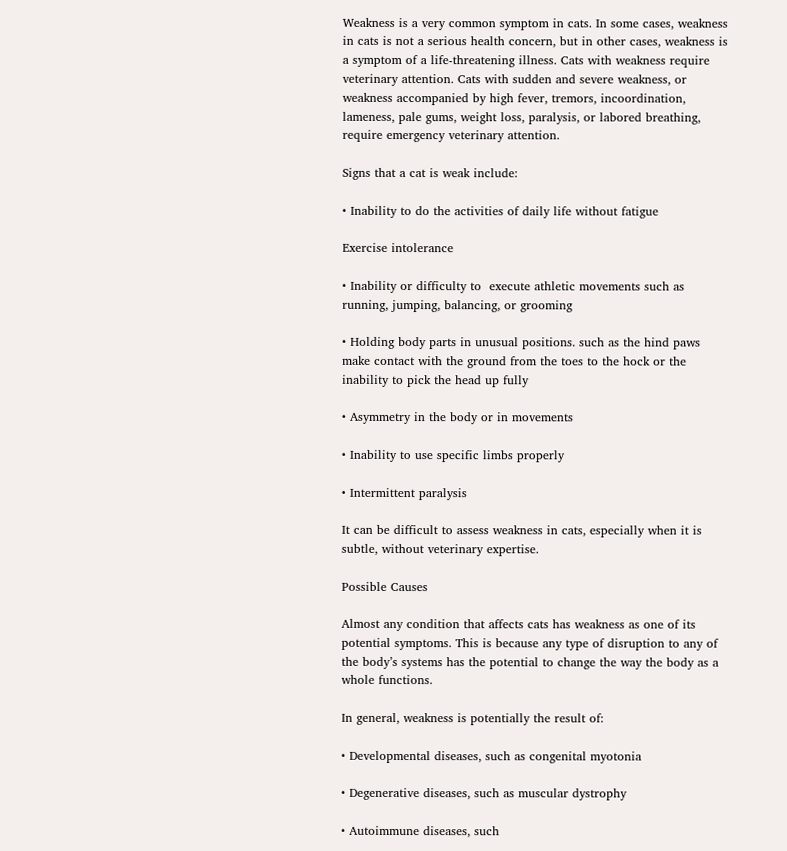Weakness is a very common symptom in cats. In some cases, weakness in cats is not a serious health concern, but in other cases, weakness is a symptom of a life-threatening illness. Cats with weakness require veterinary attention. Cats with sudden and severe weakness, or weakness accompanied by high fever, tremors, incoordination, lameness, pale gums, weight loss, paralysis, or labored breathing, require emergency veterinary attention.

Signs that a cat is weak include:

• Inability to do the activities of daily life without fatigue

Exercise intolerance

• Inability or difficulty to  execute athletic movements such as running, jumping, balancing, or grooming

• Holding body parts in unusual positions. such as the hind paws make contact with the ground from the toes to the hock or the inability to pick the head up fully

• Asymmetry in the body or in movements

• Inability to use specific limbs properly

• Intermittent paralysis

It can be difficult to assess weakness in cats, especially when it is subtle, without veterinary expertise.

Possible Causes

Almost any condition that affects cats has weakness as one of its potential symptoms. This is because any type of disruption to any of the body’s systems has the potential to change the way the body as a whole functions.

In general, weakness is potentially the result of:

• Developmental diseases, such as congenital myotonia

• Degenerative diseases, such as muscular dystrophy

• Autoimmune diseases, such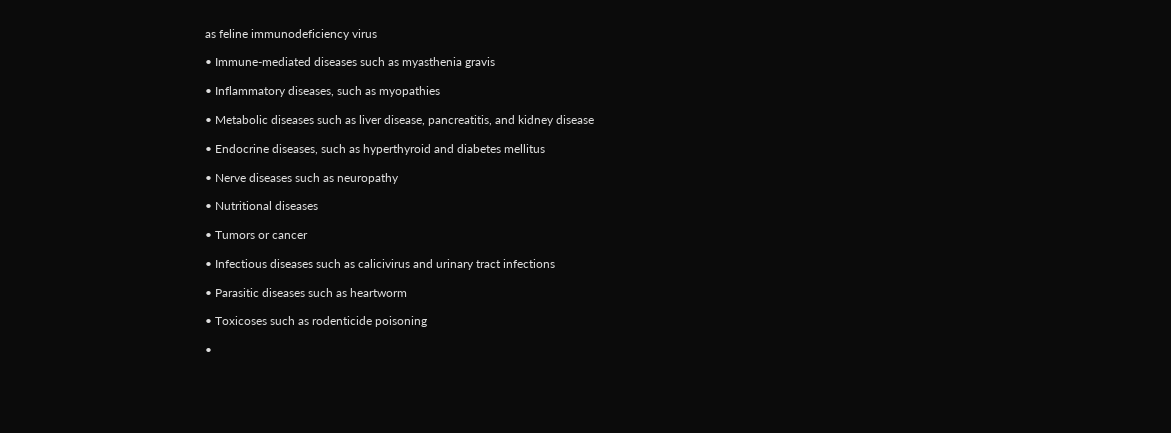as feline immunodeficiency virus

• Immune-mediated diseases such as myasthenia gravis

• Inflammatory diseases, such as myopathies

• Metabolic diseases such as liver disease, pancreatitis, and kidney disease

• Endocrine diseases, such as hyperthyroid and diabetes mellitus

• Nerve diseases such as neuropathy

• Nutritional diseases

• Tumors or cancer

• Infectious diseases such as calicivirus and urinary tract infections

• Parasitic diseases such as heartworm

• Toxicoses such as rodenticide poisoning

•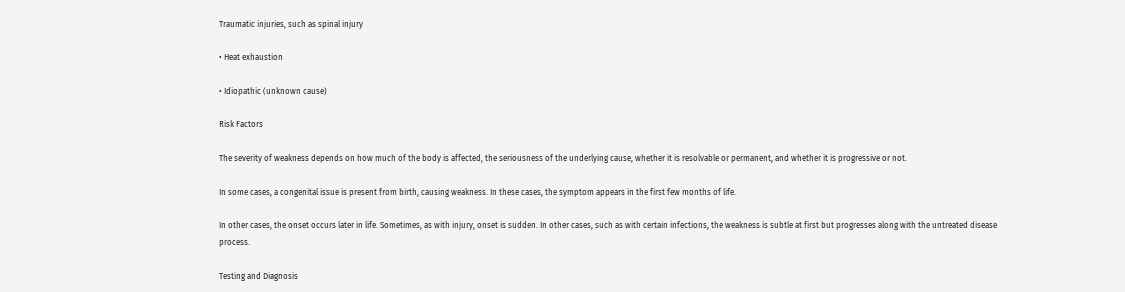Traumatic injuries, such as spinal injury

• Heat exhaustion

• Idiopathic (unknown cause)

Risk Factors

The severity of weakness depends on how much of the body is affected, the seriousness of the underlying cause, whether it is resolvable or permanent, and whether it is progressive or not.

In some cases, a congenital issue is present from birth, causing weakness. In these cases, the symptom appears in the first few months of life.

In other cases, the onset occurs later in life. Sometimes, as with injury, onset is sudden. In other cases, such as with certain infections, the weakness is subtle at first but progresses along with the untreated disease process.

Testing and Diagnosis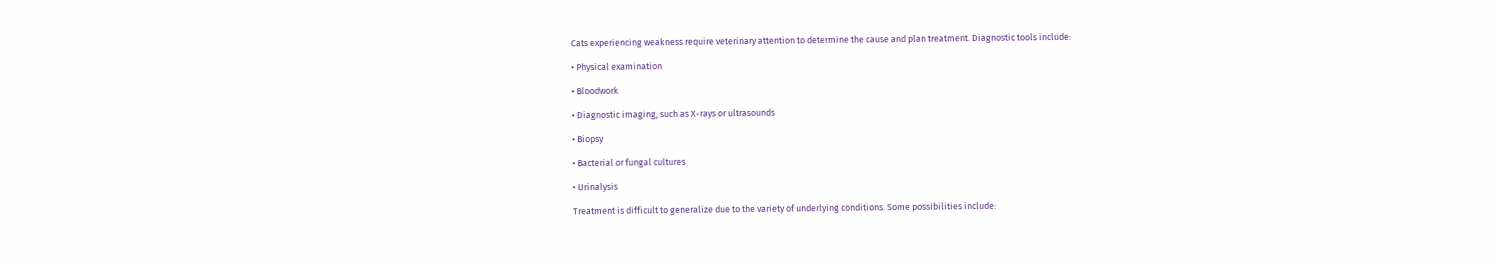Cats experiencing weakness require veterinary attention to determine the cause and plan treatment. Diagnostic tools include:

• Physical examination

• Bloodwork

• Diagnostic imaging, such as X-rays or ultrasounds

• Biopsy

• Bacterial or fungal cultures

• Urinalysis

Treatment is difficult to generalize due to the variety of underlying conditions. Some possibilities include: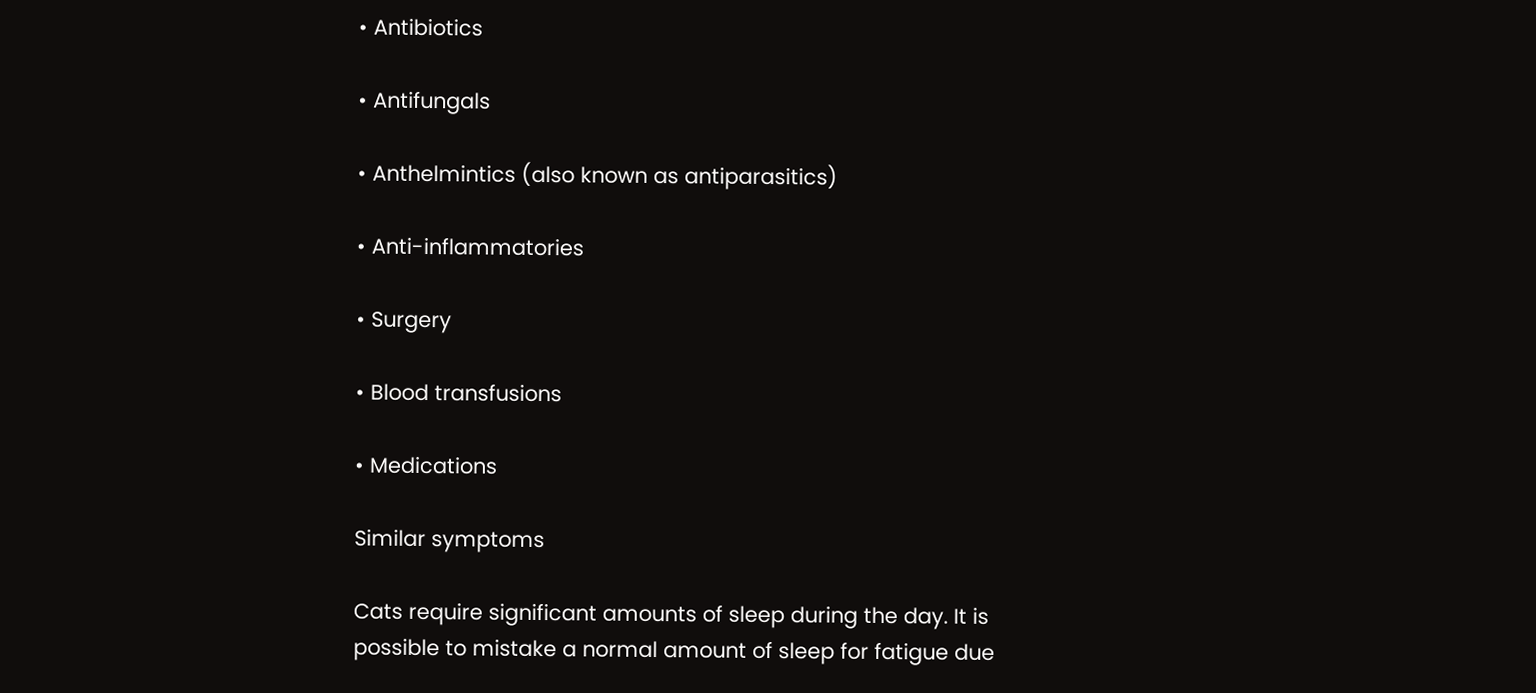• Antibiotics

• Antifungals

• Anthelmintics (also known as antiparasitics)

• Anti-inflammatories

• Surgery

• Blood transfusions

• Medications

Similar symptoms

Cats require significant amounts of sleep during the day. It is possible to mistake a normal amount of sleep for fatigue due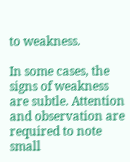to weakness.

In some cases, the signs of weakness are subtle. Attention and observation are required to note small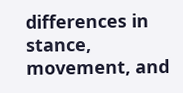differences in stance, movement, and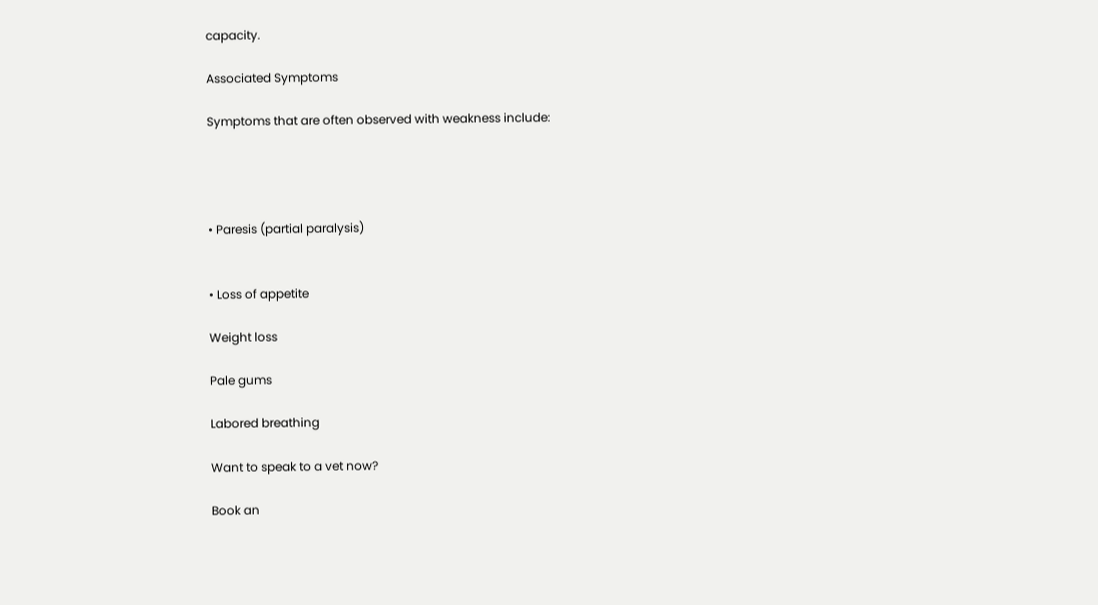capacity.

Associated Symptoms

Symptoms that are often observed with weakness include:




• Paresis (partial paralysis)


• Loss of appetite

Weight loss

Pale gums

Labored breathing

Want to speak to a vet now?

Book an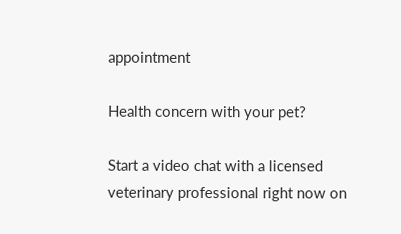appointment

Health concern with your pet?

Start a video chat with a licensed veterinary professional right now on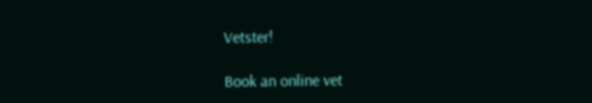Vetster!

Book an online vet